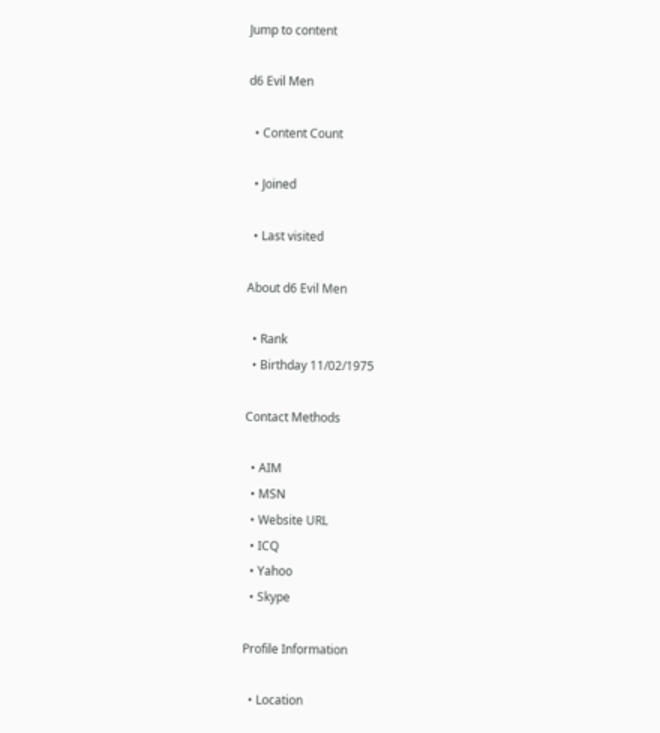Jump to content

d6 Evil Men

  • Content Count

  • Joined

  • Last visited

About d6 Evil Men

  • Rank
  • Birthday 11/02/1975

Contact Methods

  • AIM
  • MSN
  • Website URL
  • ICQ
  • Yahoo
  • Skype

Profile Information

  • Location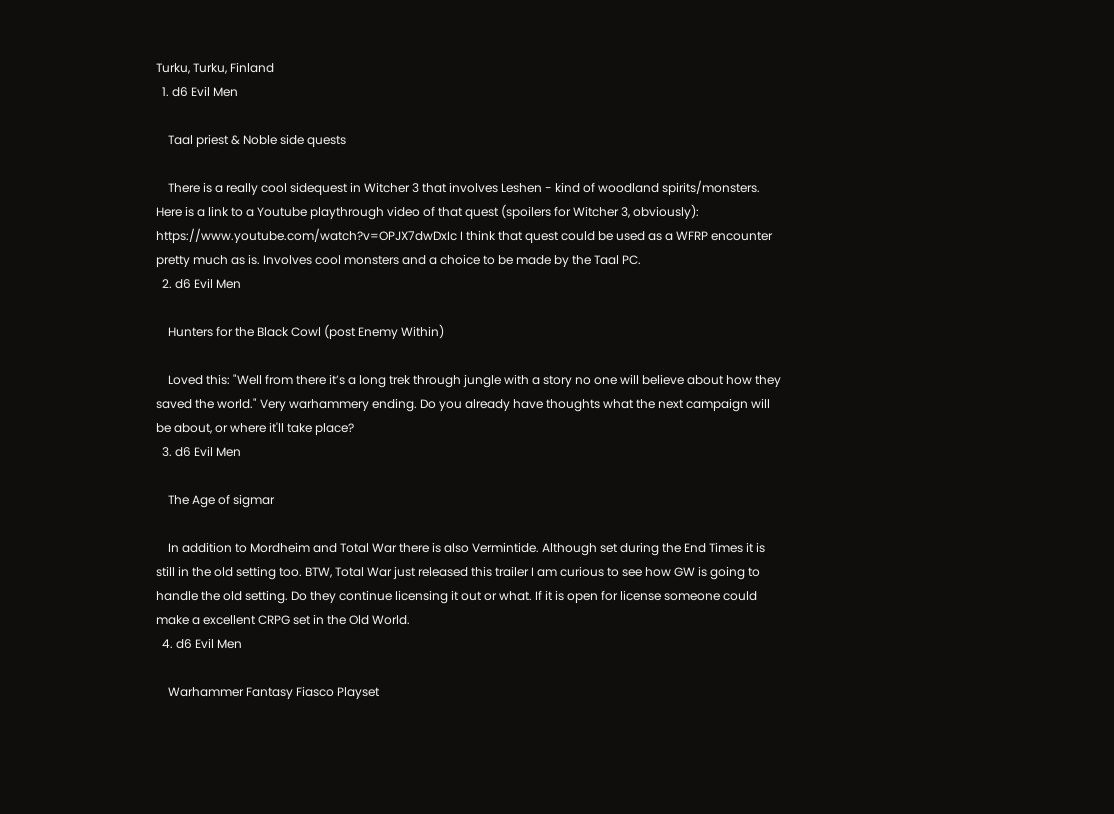Turku, Turku, Finland
  1. d6 Evil Men

    Taal priest & Noble side quests

    There is a really cool sidequest in Witcher 3 that involves Leshen - kind of woodland spirits/monsters. Here is a link to a Youtube playthrough video of that quest (spoilers for Witcher 3, obviously): https://www.youtube.com/watch?v=OPJX7dwDxIc I think that quest could be used as a WFRP encounter pretty much as is. Involves cool monsters and a choice to be made by the Taal PC.
  2. d6 Evil Men

    Hunters for the Black Cowl (post Enemy Within)

    Loved this: "Well from there it’s a long trek through jungle with a story no one will believe about how they saved the world." Very warhammery ending. Do you already have thoughts what the next campaign will be about, or where it'll take place?
  3. d6 Evil Men

    The Age of sigmar

    In addition to Mordheim and Total War there is also Vermintide. Although set during the End Times it is still in the old setting too. BTW, Total War just released this trailer I am curious to see how GW is going to handle the old setting. Do they continue licensing it out or what. If it is open for license someone could make a excellent CRPG set in the Old World.
  4. d6 Evil Men

    Warhammer Fantasy Fiasco Playset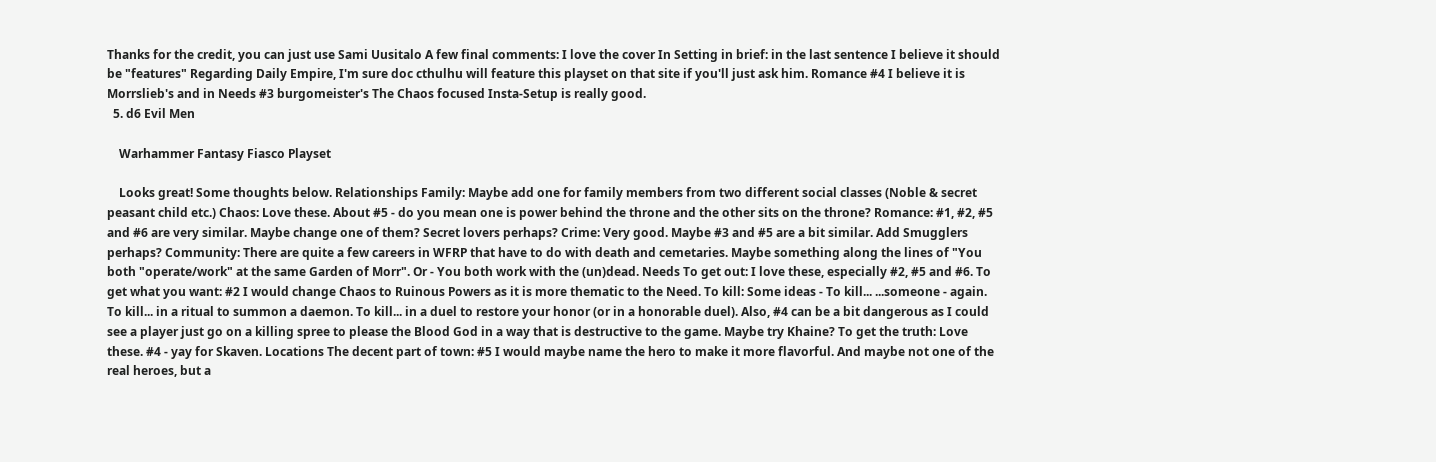Thanks for the credit, you can just use Sami Uusitalo A few final comments: I love the cover In Setting in brief: in the last sentence I believe it should be "features" Regarding Daily Empire, I'm sure doc cthulhu will feature this playset on that site if you'll just ask him. Romance #4 I believe it is Morrslieb's and in Needs #3 burgomeister's The Chaos focused Insta-Setup is really good.
  5. d6 Evil Men

    Warhammer Fantasy Fiasco Playset

    Looks great! Some thoughts below. Relationships Family: Maybe add one for family members from two different social classes (Noble & secret peasant child etc.) Chaos: Love these. About #5 - do you mean one is power behind the throne and the other sits on the throne? Romance: #1, #2, #5 and #6 are very similar. Maybe change one of them? Secret lovers perhaps? Crime: Very good. Maybe #3 and #5 are a bit similar. Add Smugglers perhaps? Community: There are quite a few careers in WFRP that have to do with death and cemetaries. Maybe something along the lines of "You both "operate/work" at the same Garden of Morr". Or - You both work with the (un)dead. Needs To get out: I love these, especially #2, #5 and #6. To get what you want: #2 I would change Chaos to Ruinous Powers as it is more thematic to the Need. To kill: Some ideas - To kill... ...someone - again. To kill... in a ritual to summon a daemon. To kill... in a duel to restore your honor (or in a honorable duel). Also, #4 can be a bit dangerous as I could see a player just go on a killing spree to please the Blood God in a way that is destructive to the game. Maybe try Khaine? To get the truth: Love these. #4 - yay for Skaven. Locations The decent part of town: #5 I would maybe name the hero to make it more flavorful. And maybe not one of the real heroes, but a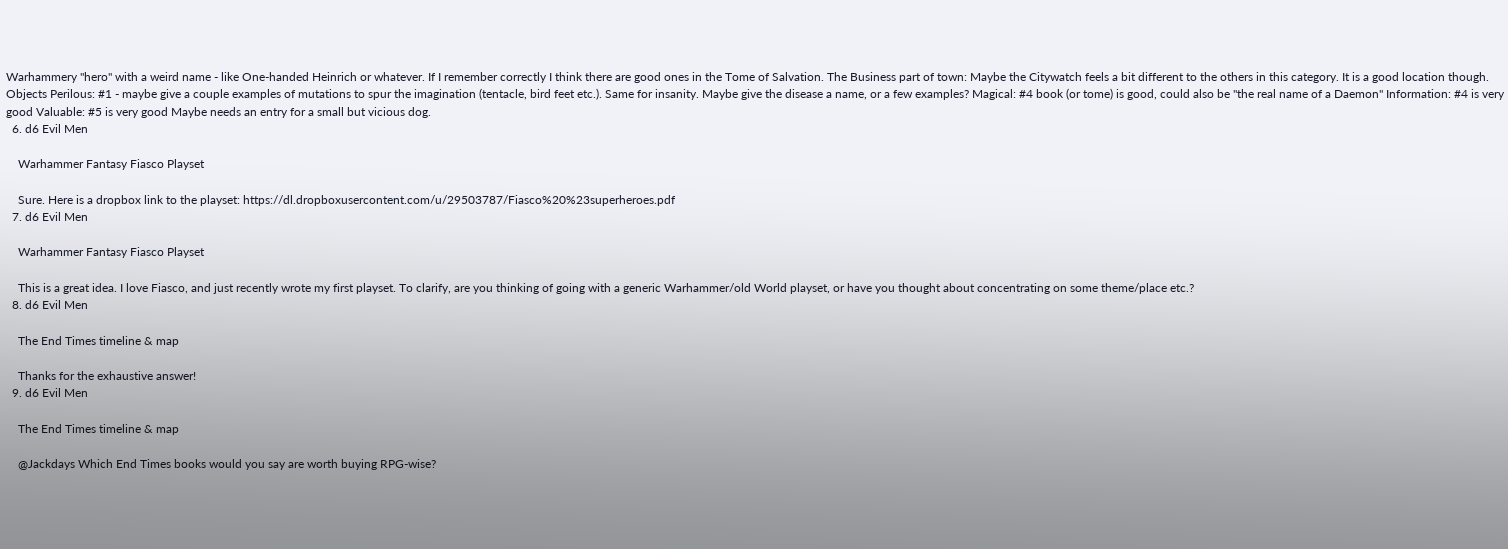Warhammery "hero" with a weird name - like One-handed Heinrich or whatever. If I remember correctly I think there are good ones in the Tome of Salvation. The Business part of town: Maybe the Citywatch feels a bit different to the others in this category. It is a good location though. Objects Perilous: #1 - maybe give a couple examples of mutations to spur the imagination (tentacle, bird feet etc.). Same for insanity. Maybe give the disease a name, or a few examples? Magical: #4 book (or tome) is good, could also be "the real name of a Daemon" Information: #4 is very good Valuable: #5 is very good Maybe needs an entry for a small but vicious dog.
  6. d6 Evil Men

    Warhammer Fantasy Fiasco Playset

    Sure. Here is a dropbox link to the playset: https://dl.dropboxusercontent.com/u/29503787/Fiasco%20%23superheroes.pdf
  7. d6 Evil Men

    Warhammer Fantasy Fiasco Playset

    This is a great idea. I love Fiasco, and just recently wrote my first playset. To clarify, are you thinking of going with a generic Warhammer/old World playset, or have you thought about concentrating on some theme/place etc.?
  8. d6 Evil Men

    The End Times timeline & map

    Thanks for the exhaustive answer!
  9. d6 Evil Men

    The End Times timeline & map

    @Jackdays Which End Times books would you say are worth buying RPG-wise?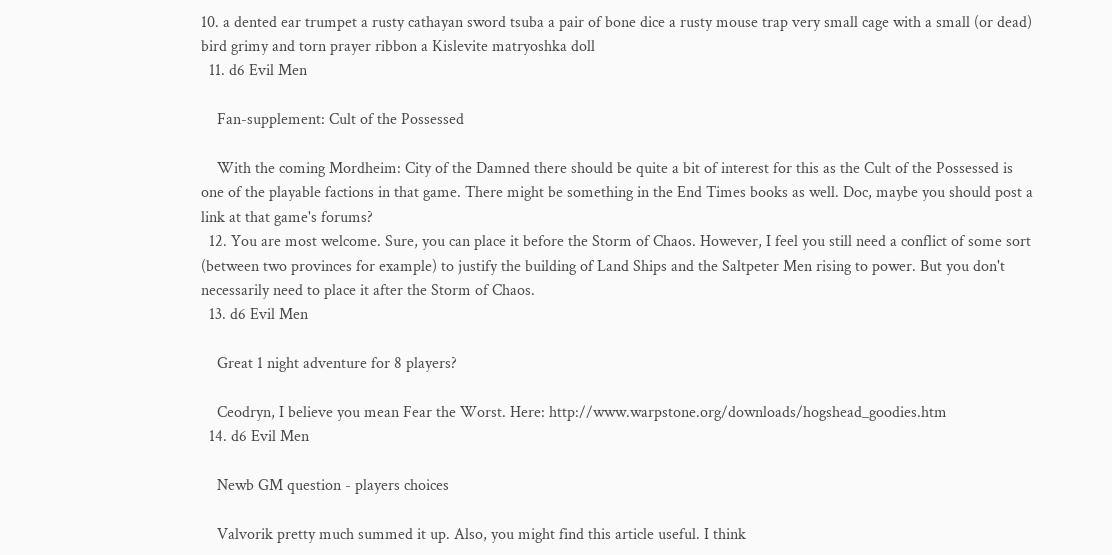10. a dented ear trumpet a rusty cathayan sword tsuba a pair of bone dice a rusty mouse trap very small cage with a small (or dead) bird grimy and torn prayer ribbon a Kislevite matryoshka doll
  11. d6 Evil Men

    Fan-supplement: Cult of the Possessed

    With the coming Mordheim: City of the Damned there should be quite a bit of interest for this as the Cult of the Possessed is one of the playable factions in that game. There might be something in the End Times books as well. Doc, maybe you should post a link at that game's forums?
  12. You are most welcome. Sure, you can place it before the Storm of Chaos. However, I feel you still need a conflict of some sort (between two provinces for example) to justify the building of Land Ships and the Saltpeter Men rising to power. But you don't necessarily need to place it after the Storm of Chaos.
  13. d6 Evil Men

    Great 1 night adventure for 8 players?

    Ceodryn, I believe you mean Fear the Worst. Here: http://www.warpstone.org/downloads/hogshead_goodies.htm
  14. d6 Evil Men

    Newb GM question - players choices

    Valvorik pretty much summed it up. Also, you might find this article useful. I think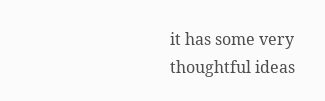it has some very thoughtful ideas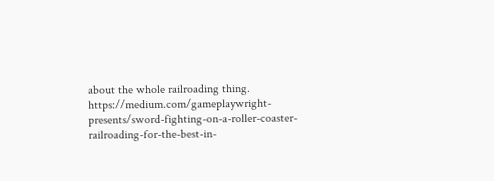about the whole railroading thing. https://medium.com/gameplaywright-presents/sword-fighting-on-a-roller-coaster-railroading-for-the-best-in-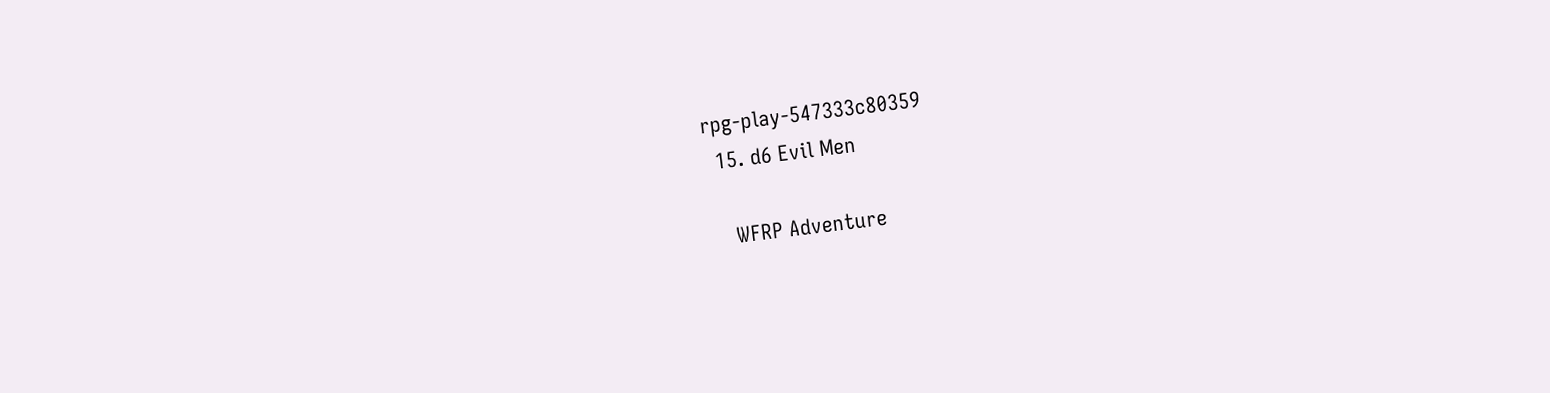rpg-play-547333c80359
  15. d6 Evil Men

    WFRP Adventure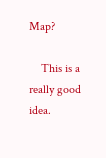Map?

    This is a really good idea.